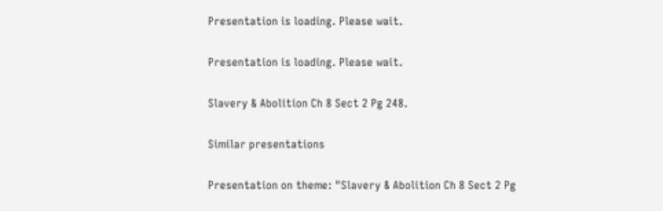Presentation is loading. Please wait.

Presentation is loading. Please wait.

Slavery & Abolition Ch 8 Sect 2 Pg 248.

Similar presentations

Presentation on theme: "Slavery & Abolition Ch 8 Sect 2 Pg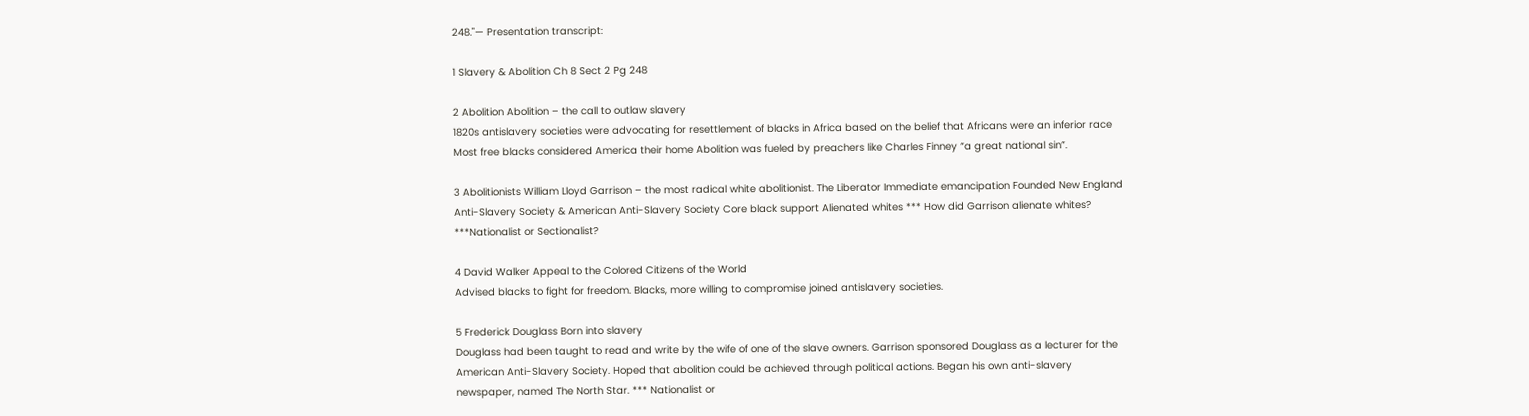248."— Presentation transcript:

1 Slavery & Abolition Ch 8 Sect 2 Pg 248

2 Abolition Abolition – the call to outlaw slavery
1820s antislavery societies were advocating for resettlement of blacks in Africa based on the belief that Africans were an inferior race Most free blacks considered America their home Abolition was fueled by preachers like Charles Finney “a great national sin”.

3 Abolitionists William Lloyd Garrison – the most radical white abolitionist. The Liberator Immediate emancipation Founded New England Anti-Slavery Society & American Anti-Slavery Society Core black support Alienated whites *** How did Garrison alienate whites? ***Nationalist or Sectionalist?

4 David Walker Appeal to the Colored Citizens of the World
Advised blacks to fight for freedom. Blacks, more willing to compromise joined antislavery societies.

5 Frederick Douglass Born into slavery
Douglass had been taught to read and write by the wife of one of the slave owners. Garrison sponsored Douglass as a lecturer for the American Anti-Slavery Society. Hoped that abolition could be achieved through political actions. Began his own anti-slavery newspaper, named The North Star. *** Nationalist or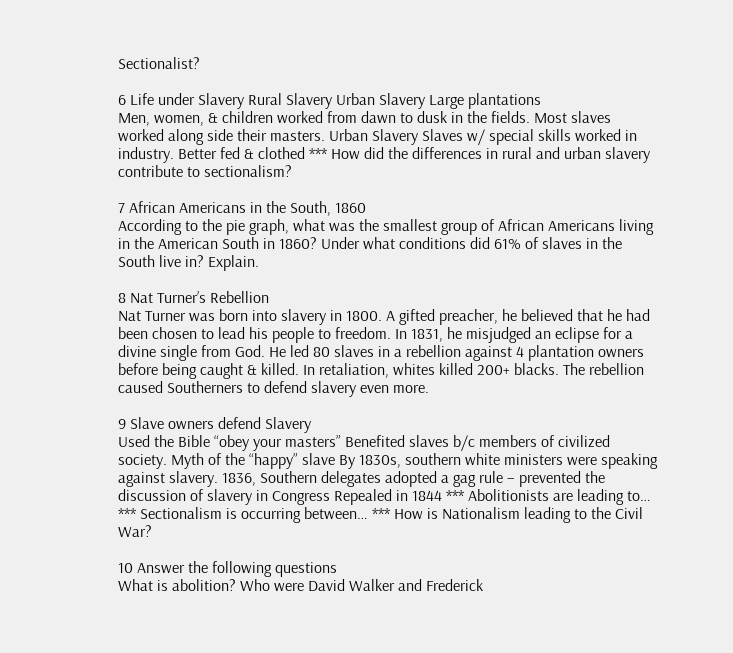Sectionalist?

6 Life under Slavery Rural Slavery Urban Slavery Large plantations
Men, women, & children worked from dawn to dusk in the fields. Most slaves worked along side their masters. Urban Slavery Slaves w/ special skills worked in industry. Better fed & clothed *** How did the differences in rural and urban slavery contribute to sectionalism?

7 African Americans in the South, 1860
According to the pie graph, what was the smallest group of African Americans living in the American South in 1860? Under what conditions did 61% of slaves in the South live in? Explain.

8 Nat Turner’s Rebellion
Nat Turner was born into slavery in 1800. A gifted preacher, he believed that he had been chosen to lead his people to freedom. In 1831, he misjudged an eclipse for a divine single from God. He led 80 slaves in a rebellion against 4 plantation owners before being caught & killed. In retaliation, whites killed 200+ blacks. The rebellion caused Southerners to defend slavery even more.

9 Slave owners defend Slavery
Used the Bible “obey your masters” Benefited slaves b/c members of civilized society. Myth of the “happy” slave By 1830s, southern white ministers were speaking against slavery. 1836, Southern delegates adopted a gag rule – prevented the discussion of slavery in Congress Repealed in 1844 *** Abolitionists are leading to… *** Sectionalism is occurring between… *** How is Nationalism leading to the Civil War?

10 Answer the following questions
What is abolition? Who were David Walker and Frederick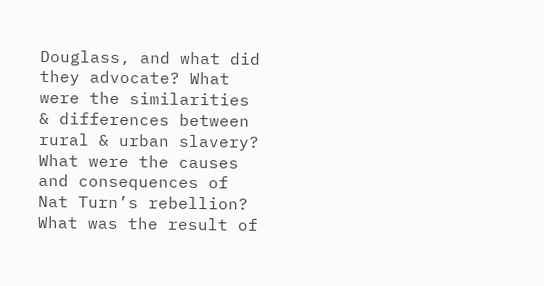Douglass, and what did they advocate? What were the similarities & differences between rural & urban slavery? What were the causes and consequences of Nat Turn’s rebellion? What was the result of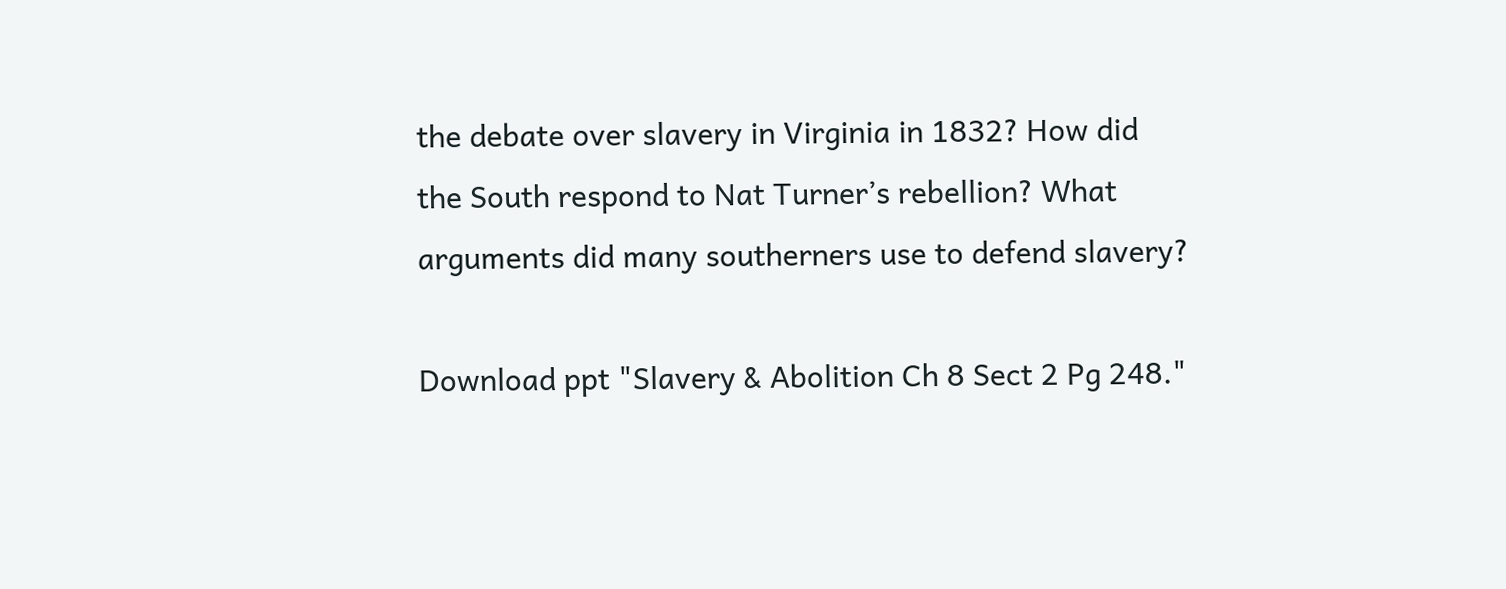the debate over slavery in Virginia in 1832? How did the South respond to Nat Turner’s rebellion? What arguments did many southerners use to defend slavery?

Download ppt "Slavery & Abolition Ch 8 Sect 2 Pg 248."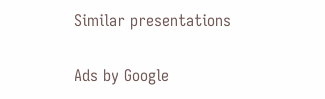Similar presentations

Ads by Google